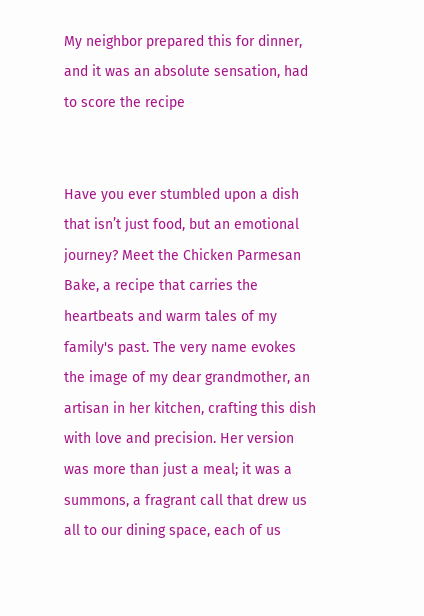My neighbor prepared this for dinner, and it was an absolute sensation, had to score the recipe


Have you ever stumbled upon a dish that isn’t just food, but an emotional journey? Meet the Chicken Parmesan Bake, a recipe that carries the heartbeats and warm tales of my family's past. The very name evokes the image of my dear grandmother, an artisan in her kitchen, crafting this dish with love and precision. Her version was more than just a meal; it was a summons, a fragrant call that drew us all to our dining space, each of us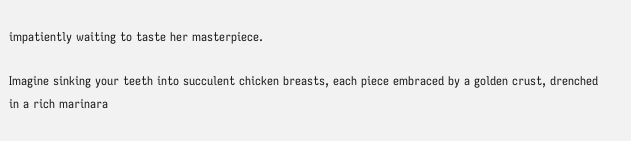impatiently waiting to taste her masterpiece.

Imagine sinking your teeth into succulent chicken breasts, each piece embraced by a golden crust, drenched in a rich marinara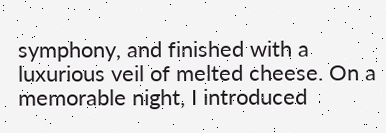symphony, and finished with a luxurious veil of melted cheese. On a memorable night, I introduced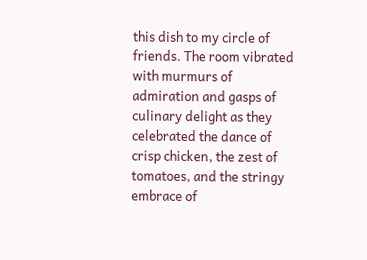this dish to my circle of friends. The room vibrated with murmurs of admiration and gasps of culinary delight as they celebrated the dance of crisp chicken, the zest of tomatoes, and the stringy embrace of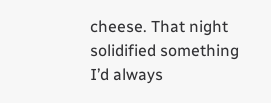cheese. That night solidified something I’d always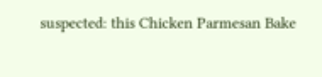suspected: this Chicken Parmesan Bake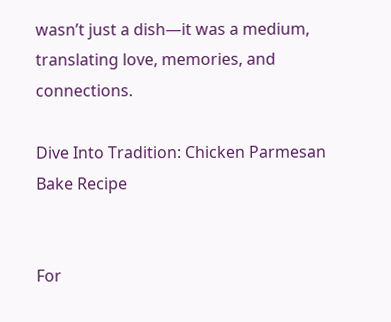wasn’t just a dish—it was a medium, translating love, memories, and connections.

Dive Into Tradition: Chicken Parmesan Bake Recipe


For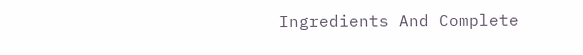Ingredients And Complete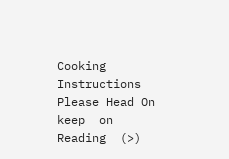Cooking Instructions Please Head On keep  on Reading  (>)